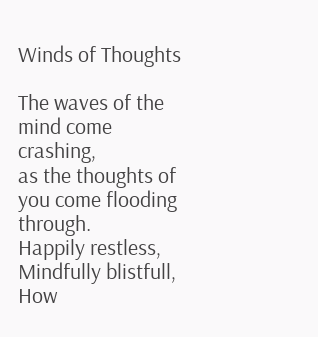Winds of Thoughts

The waves of the mind come crashing,
as the thoughts of you come flooding through.
Happily restless,
Mindfully blistfull,
How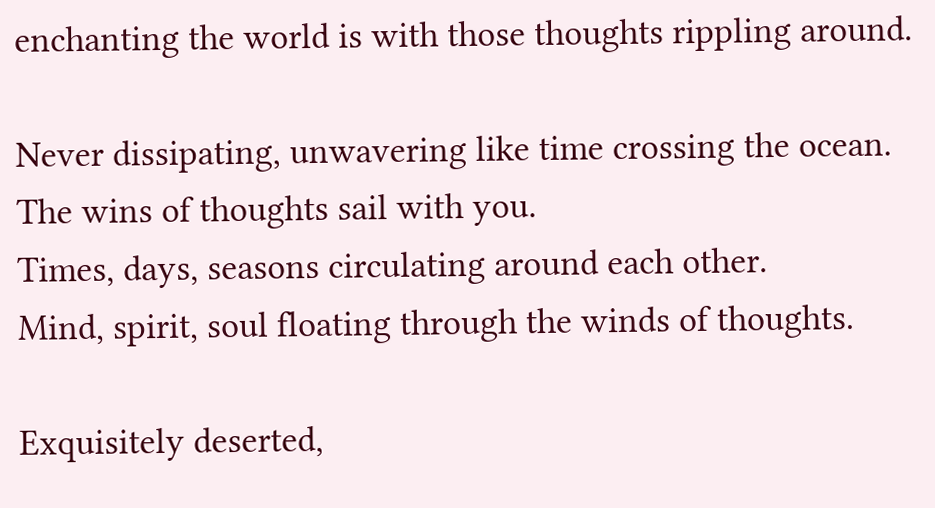enchanting the world is with those thoughts rippling around.

Never dissipating, unwavering like time crossing the ocean.
The wins of thoughts sail with you.
Times, days, seasons circulating around each other.
Mind, spirit, soul floating through the winds of thoughts.

Exquisitely deserted,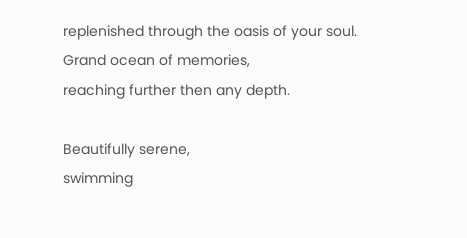replenished through the oasis of your soul.
Grand ocean of memories,
reaching further then any depth.

Beautifully serene,
swimming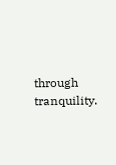through tranquility.